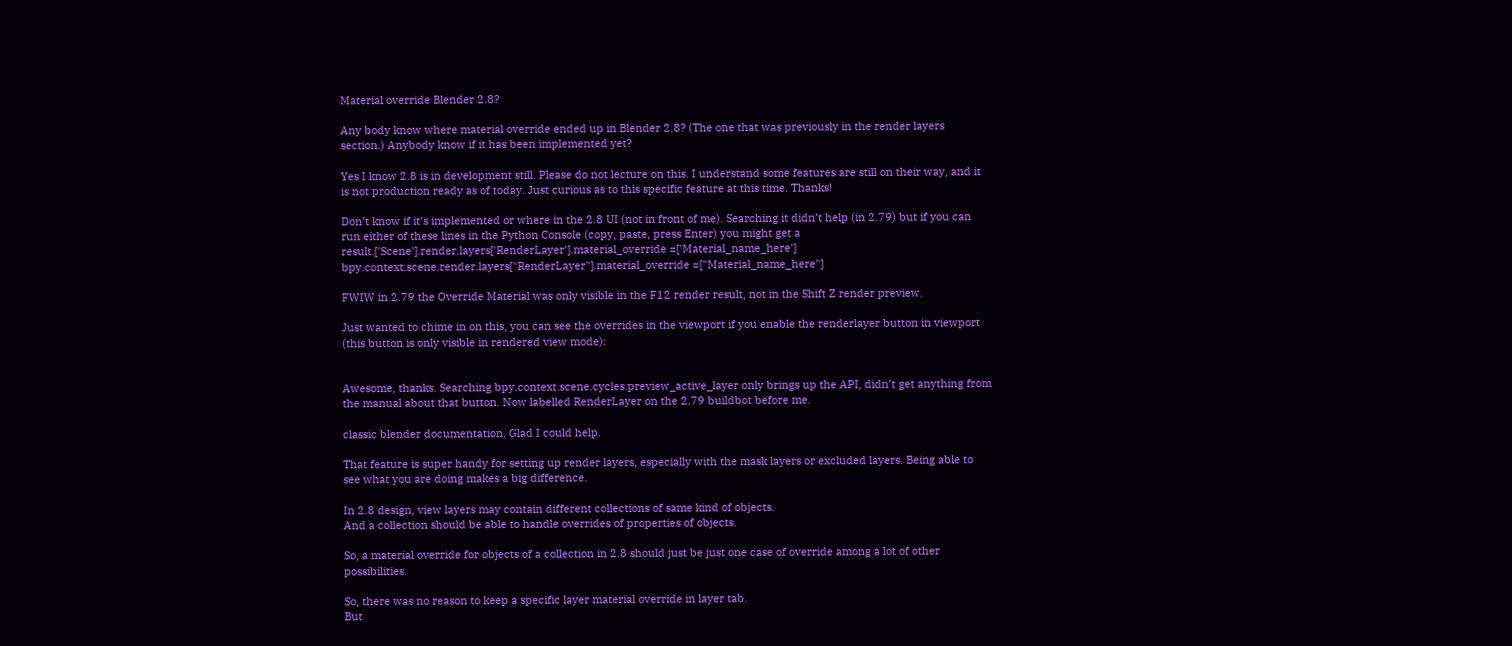Material override Blender 2.8?

Any body know where material override ended up in Blender 2.8? (The one that was previously in the render layers section.) Anybody know if it has been implemented yet?

Yes I know 2.8 is in development still. Please do not lecture on this. I understand some features are still on their way, and it is not production ready as of today. Just curious as to this specific feature at this time. Thanks!

Don’t know if it’s implemented or where in the 2.8 UI (not in front of me). Searching it didn’t help (in 2.79) but if you can run either of these lines in the Python Console (copy, paste, press Enter) you might get a result.['Scene'].render.layers['RenderLayer'].material_override =['Material_name_here']
bpy.context.scene.render.layers["RenderLayer"].material_override =["Material_name_here"]

FWIW in 2.79 the Override Material was only visible in the F12 render result, not in the Shift Z render preview.

Just wanted to chime in on this, you can see the overrides in the viewport if you enable the renderlayer button in viewport (this button is only visible in rendered view mode):


Awesome, thanks. Searching bpy.context.scene.cycles.preview_active_layer only brings up the API, didn’t get anything from the manual about that button. Now labelled RenderLayer on the 2.79 buildbot before me.

classic blender documentation. Glad I could help.

That feature is super handy for setting up render layers, especially with the mask layers or excluded layers. Being able to see what you are doing makes a big difference.

In 2.8 design, view layers may contain different collections of same kind of objects.
And a collection should be able to handle overrides of properties of objects.

So, a material override for objects of a collection in 2.8 should just be just one case of override among a lot of other possibilities.

So, there was no reason to keep a specific layer material override in layer tab.
But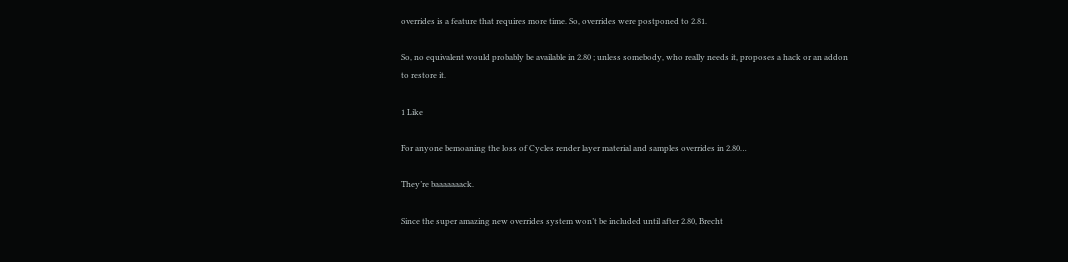overrides is a feature that requires more time. So, overrides were postponed to 2.81.

So, no equivalent would probably be available in 2.80 ; unless somebody, who really needs it, proposes a hack or an addon to restore it.

1 Like

For anyone bemoaning the loss of Cycles render layer material and samples overrides in 2.80…

They’re baaaaaaack.

Since the super amazing new overrides system won’t be included until after 2.80, Brecht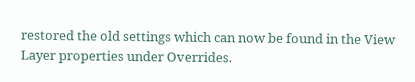restored the old settings which can now be found in the View Layer properties under Overrides.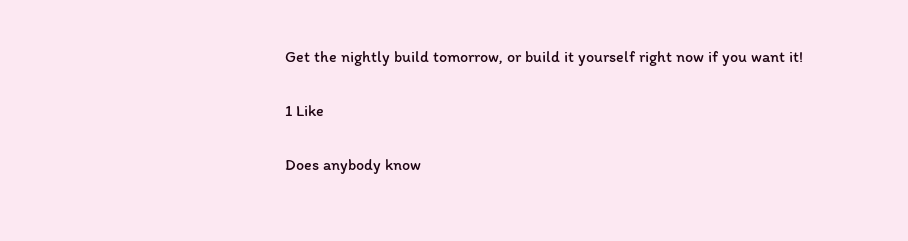Get the nightly build tomorrow, or build it yourself right now if you want it!

1 Like

Does anybody know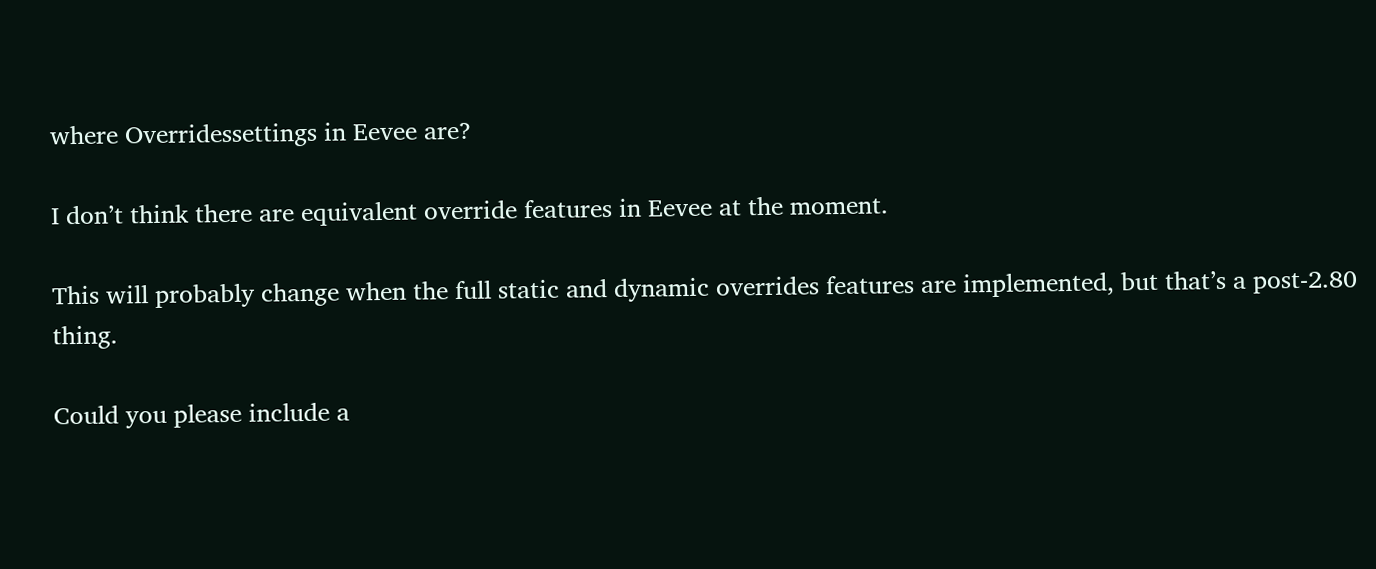where Overridessettings in Eevee are?

I don’t think there are equivalent override features in Eevee at the moment.

This will probably change when the full static and dynamic overrides features are implemented, but that’s a post-2.80 thing.

Could you please include a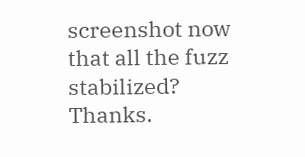screenshot now that all the fuzz stabilized? Thanks.